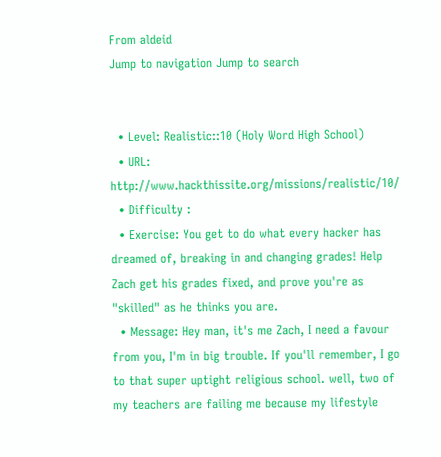From aldeid
Jump to navigation Jump to search


  • Level: Realistic::10 (Holy Word High School)
  • URL: http://www.hackthissite.org/missions/realistic/10/
  • Difficulty :
  • Exercise: You get to do what every hacker has dreamed of, breaking in and changing grades! Help Zach get his grades fixed, and prove you're as "skilled" as he thinks you are.
  • Message: Hey man, it's me Zach, I need a favour from you, I'm in big trouble. If you'll remember, I go to that super uptight religious school. well, two of my teachers are failing me because my lifestyle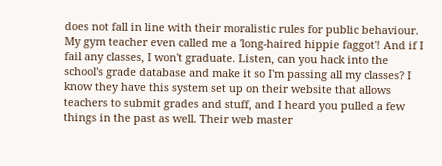does not fall in line with their moralistic rules for public behaviour. My gym teacher even called me a 'long-haired hippie faggot'! And if I fail any classes, I won't graduate. Listen, can you hack into the school's grade database and make it so I'm passing all my classes? I know they have this system set up on their website that allows teachers to submit grades and stuff, and I heard you pulled a few things in the past as well. Their web master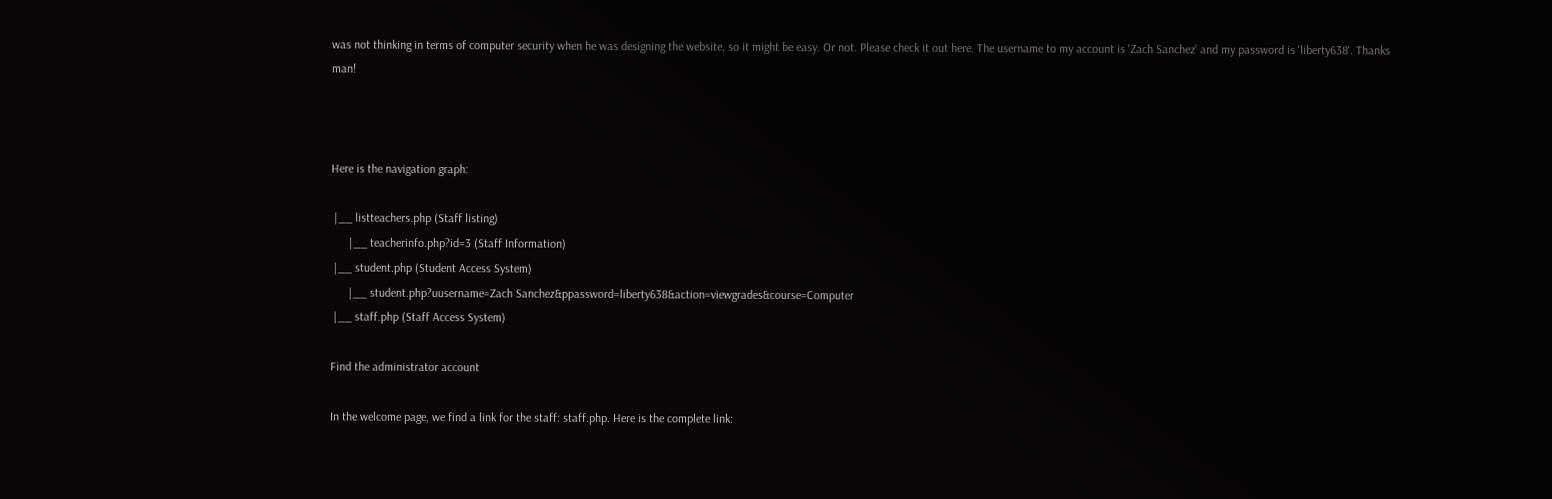was not thinking in terms of computer security when he was designing the website, so it might be easy. Or not. Please check it out here. The username to my account is 'Zach Sanchez' and my password is 'liberty638'. Thanks man!



Here is the navigation graph:

 |__ listteachers.php (Staff listing)
      |__ teacherinfo.php?id=3 (Staff Information)
 |__ student.php (Student Access System)
      |__ student.php?uusername=Zach Sanchez&ppassword=liberty638&action=viewgrades&course=Computer
 |__ staff.php (Staff Access System)

Find the administrator account

In the welcome page, we find a link for the staff: staff.php. Here is the complete link: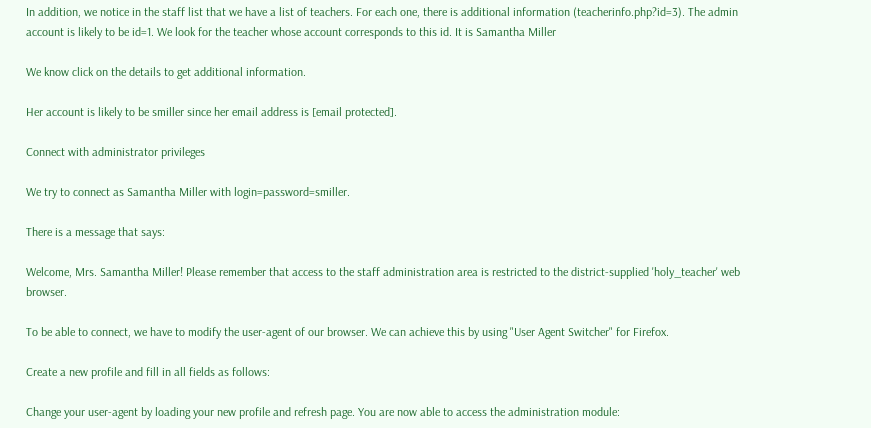In addition, we notice in the staff list that we have a list of teachers. For each one, there is additional information (teacherinfo.php?id=3). The admin account is likely to be id=1. We look for the teacher whose account corresponds to this id. It is Samantha Miller

We know click on the details to get additional information.

Her account is likely to be smiller since her email address is [email protected].

Connect with administrator privileges

We try to connect as Samantha Miller with login=password=smiller.

There is a message that says:

Welcome, Mrs. Samantha Miller! Please remember that access to the staff administration area is restricted to the district-supplied 'holy_teacher' web browser.

To be able to connect, we have to modify the user-agent of our browser. We can achieve this by using "User Agent Switcher" for Firefox.

Create a new profile and fill in all fields as follows:

Change your user-agent by loading your new profile and refresh page. You are now able to access the administration module: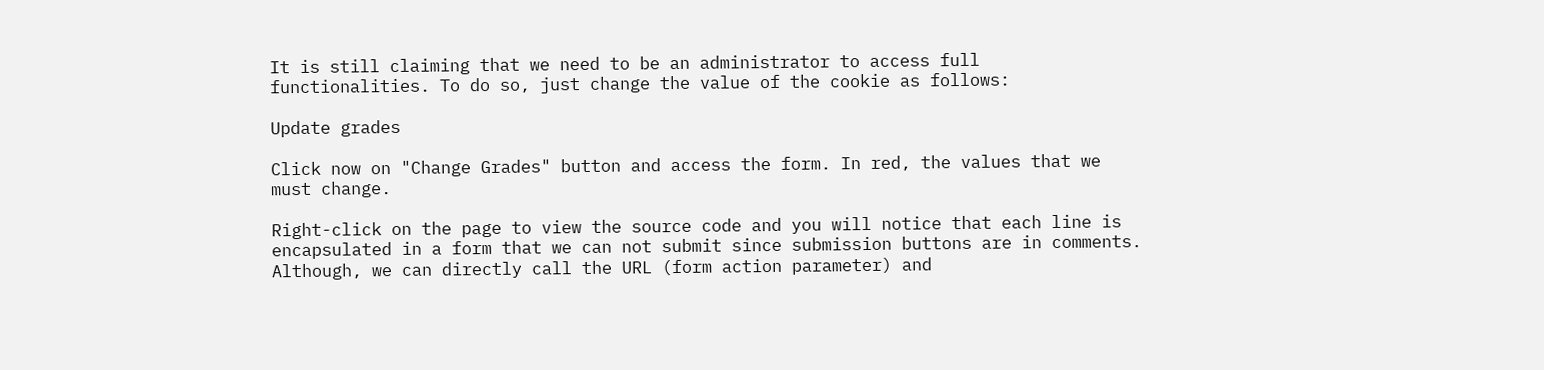It is still claiming that we need to be an administrator to access full functionalities. To do so, just change the value of the cookie as follows:

Update grades

Click now on "Change Grades" button and access the form. In red, the values that we must change.

Right-click on the page to view the source code and you will notice that each line is encapsulated in a form that we can not submit since submission buttons are in comments. Although, we can directly call the URL (form action parameter) and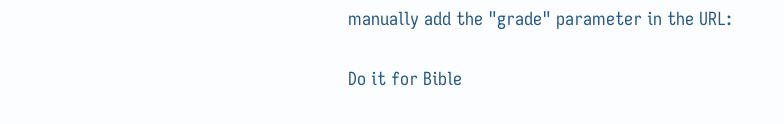manually add the "grade" parameter in the URL:

Do it for Bible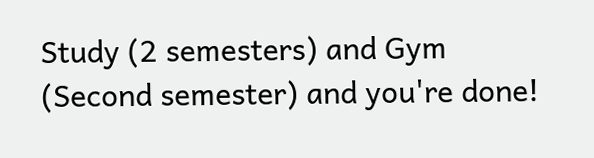Study (2 semesters) and Gym (Second semester) and you're done!